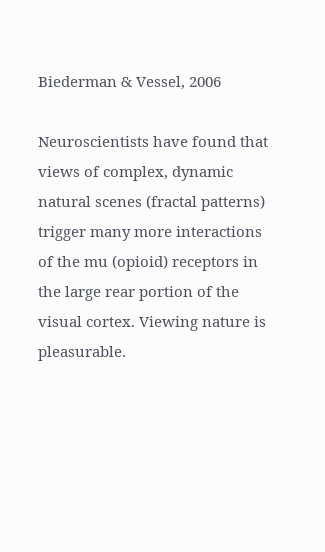Biederman & Vessel, 2006

Neuroscientists have found that views of complex, dynamic natural scenes (fractal patterns) trigger many more interactions of the mu (opioid) receptors in the large rear portion of the visual cortex. Viewing nature is pleasurable.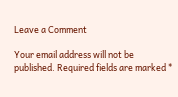Leave a Comment

Your email address will not be published. Required fields are marked *